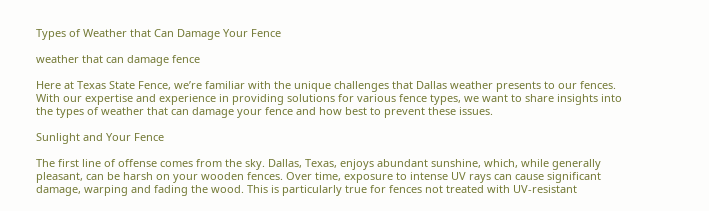Types of Weather that Can Damage Your Fence

weather that can damage fence

Here at Texas State Fence, we’re familiar with the unique challenges that Dallas weather presents to our fences. With our expertise and experience in providing solutions for various fence types, we want to share insights into the types of weather that can damage your fence and how best to prevent these issues.

Sunlight and Your Fence

The first line of offense comes from the sky. Dallas, Texas, enjoys abundant sunshine, which, while generally pleasant, can be harsh on your wooden fences. Over time, exposure to intense UV rays can cause significant damage, warping and fading the wood. This is particularly true for fences not treated with UV-resistant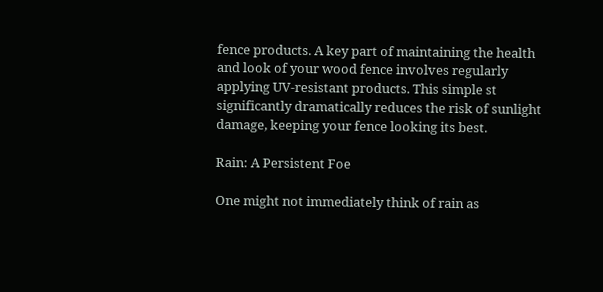fence products. A key part of maintaining the health and look of your wood fence involves regularly applying UV-resistant products. This simple st significantly dramatically reduces the risk of sunlight damage, keeping your fence looking its best.

Rain: A Persistent Foe

One might not immediately think of rain as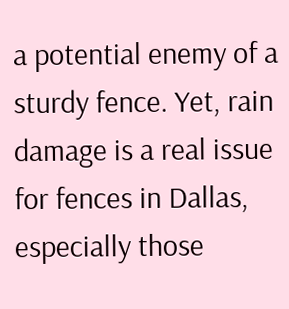a potential enemy of a sturdy fence. Yet, rain damage is a real issue for fences in Dallas, especially those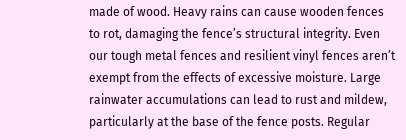made of wood. Heavy rains can cause wooden fences to rot, damaging the fence’s structural integrity. Even our tough metal fences and resilient vinyl fences aren’t exempt from the effects of excessive moisture. Large rainwater accumulations can lead to rust and mildew, particularly at the base of the fence posts. Regular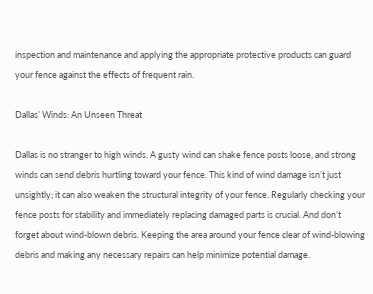inspection and maintenance and applying the appropriate protective products can guard your fence against the effects of frequent rain.

Dallas’ Winds: An Unseen Threat

Dallas is no stranger to high winds. A gusty wind can shake fence posts loose, and strong winds can send debris hurtling toward your fence. This kind of wind damage isn’t just unsightly; it can also weaken the structural integrity of your fence. Regularly checking your fence posts for stability and immediately replacing damaged parts is crucial. And don’t forget about wind-blown debris. Keeping the area around your fence clear of wind-blowing debris and making any necessary repairs can help minimize potential damage.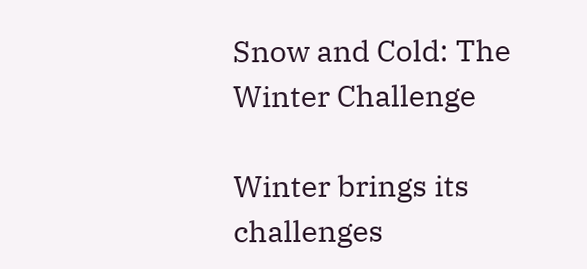Snow and Cold: The Winter Challenge

Winter brings its challenges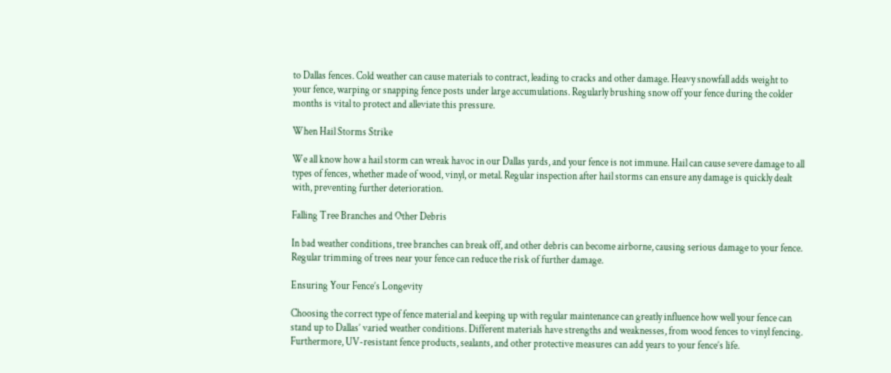to Dallas fences. Cold weather can cause materials to contract, leading to cracks and other damage. Heavy snowfall adds weight to your fence, warping or snapping fence posts under large accumulations. Regularly brushing snow off your fence during the colder months is vital to protect and alleviate this pressure.

When Hail Storms Strike

We all know how a hail storm can wreak havoc in our Dallas yards, and your fence is not immune. Hail can cause severe damage to all types of fences, whether made of wood, vinyl, or metal. Regular inspection after hail storms can ensure any damage is quickly dealt with, preventing further deterioration.

Falling Tree Branches and Other Debris

In bad weather conditions, tree branches can break off, and other debris can become airborne, causing serious damage to your fence. Regular trimming of trees near your fence can reduce the risk of further damage.

Ensuring Your Fence’s Longevity

Choosing the correct type of fence material and keeping up with regular maintenance can greatly influence how well your fence can stand up to Dallas’ varied weather conditions. Different materials have strengths and weaknesses, from wood fences to vinyl fencing. Furthermore, UV-resistant fence products, sealants, and other protective measures can add years to your fence’s life.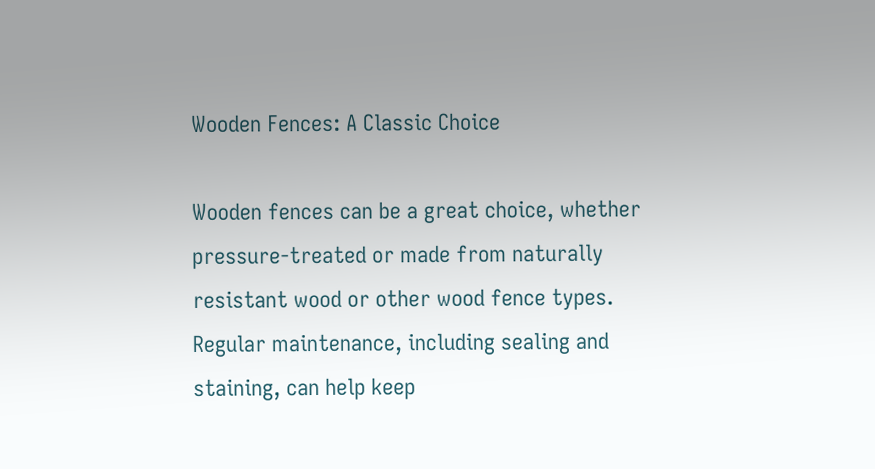Wooden Fences: A Classic Choice

Wooden fences can be a great choice, whether pressure-treated or made from naturally resistant wood or other wood fence types. Regular maintenance, including sealing and staining, can help keep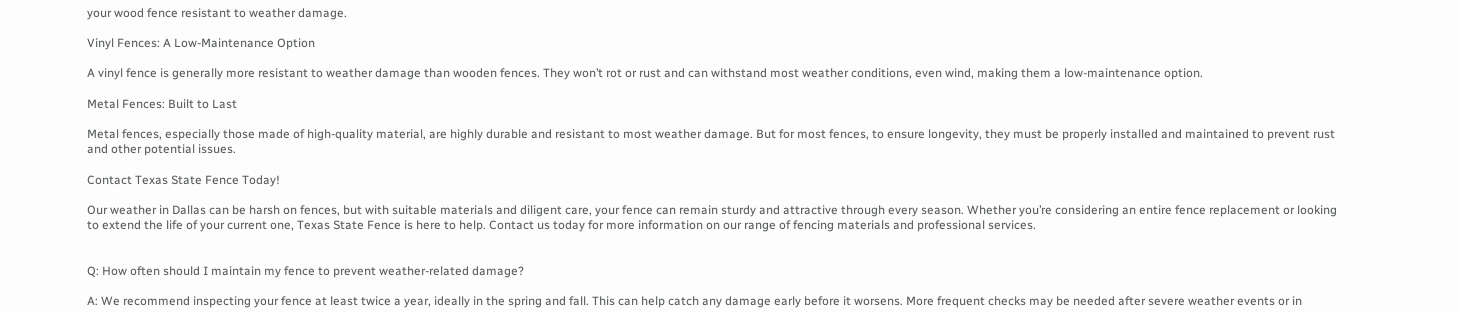your wood fence resistant to weather damage.

Vinyl Fences: A Low-Maintenance Option

A vinyl fence is generally more resistant to weather damage than wooden fences. They won’t rot or rust and can withstand most weather conditions, even wind, making them a low-maintenance option.

Metal Fences: Built to Last

Metal fences, especially those made of high-quality material, are highly durable and resistant to most weather damage. But for most fences, to ensure longevity, they must be properly installed and maintained to prevent rust and other potential issues.

Contact Texas State Fence Today!

Our weather in Dallas can be harsh on fences, but with suitable materials and diligent care, your fence can remain sturdy and attractive through every season. Whether you’re considering an entire fence replacement or looking to extend the life of your current one, Texas State Fence is here to help. Contact us today for more information on our range of fencing materials and professional services.


Q: How often should I maintain my fence to prevent weather-related damage?

A: We recommend inspecting your fence at least twice a year, ideally in the spring and fall. This can help catch any damage early before it worsens. More frequent checks may be needed after severe weather events or in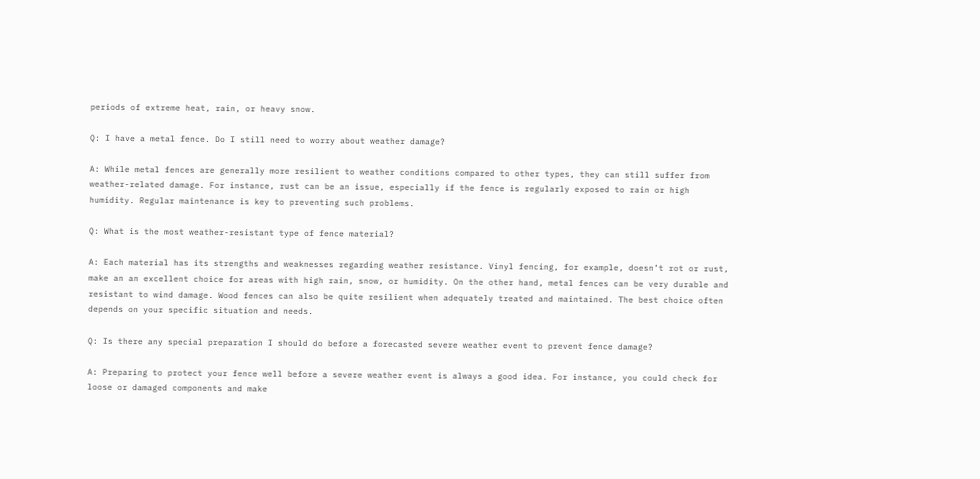periods of extreme heat, rain, or heavy snow.

Q: I have a metal fence. Do I still need to worry about weather damage?

A: While metal fences are generally more resilient to weather conditions compared to other types, they can still suffer from weather-related damage. For instance, rust can be an issue, especially if the fence is regularly exposed to rain or high humidity. Regular maintenance is key to preventing such problems.

Q: What is the most weather-resistant type of fence material?

A: Each material has its strengths and weaknesses regarding weather resistance. Vinyl fencing, for example, doesn’t rot or rust, make an an excellent choice for areas with high rain, snow, or humidity. On the other hand, metal fences can be very durable and resistant to wind damage. Wood fences can also be quite resilient when adequately treated and maintained. The best choice often depends on your specific situation and needs.

Q: Is there any special preparation I should do before a forecasted severe weather event to prevent fence damage?

A: Preparing to protect your fence well before a severe weather event is always a good idea. For instance, you could check for loose or damaged components and make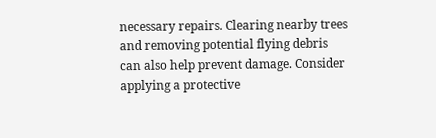necessary repairs. Clearing nearby trees and removing potential flying debris can also help prevent damage. Consider applying a protective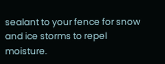sealant to your fence for snow and ice storms to repel moisture.